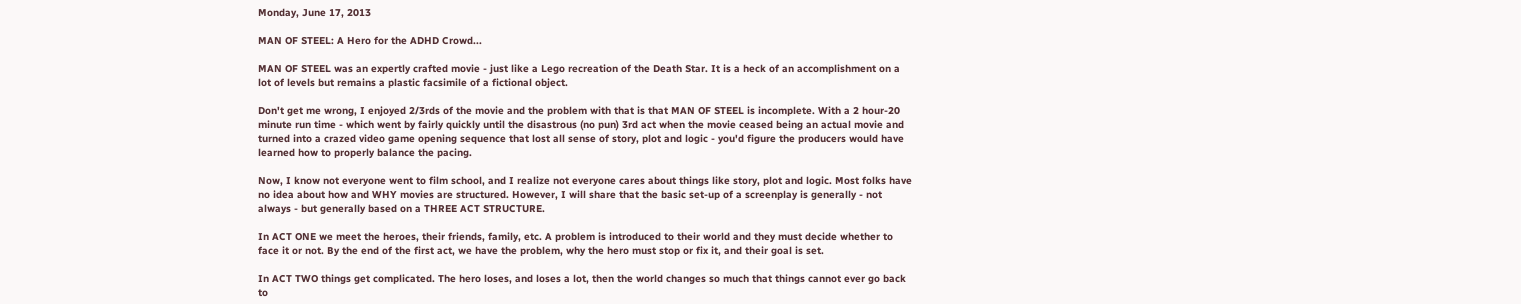Monday, June 17, 2013

MAN OF STEEL: A Hero for the ADHD Crowd...

MAN OF STEEL was an expertly crafted movie - just like a Lego recreation of the Death Star. It is a heck of an accomplishment on a lot of levels but remains a plastic facsimile of a fictional object.

Don't get me wrong, I enjoyed 2/3rds of the movie and the problem with that is that MAN OF STEEL is incomplete. With a 2 hour-20 minute run time - which went by fairly quickly until the disastrous (no pun) 3rd act when the movie ceased being an actual movie and turned into a crazed video game opening sequence that lost all sense of story, plot and logic - you'd figure the producers would have learned how to properly balance the pacing.

Now, I know not everyone went to film school, and I realize not everyone cares about things like story, plot and logic. Most folks have no idea about how and WHY movies are structured. However, I will share that the basic set-up of a screenplay is generally - not always - but generally based on a THREE ACT STRUCTURE.

In ACT ONE we meet the heroes, their friends, family, etc. A problem is introduced to their world and they must decide whether to face it or not. By the end of the first act, we have the problem, why the hero must stop or fix it, and their goal is set.

In ACT TWO things get complicated. The hero loses, and loses a lot, then the world changes so much that things cannot ever go back to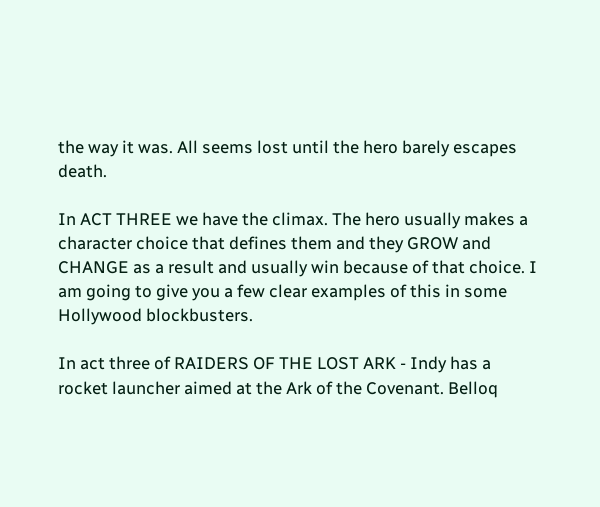the way it was. All seems lost until the hero barely escapes death.

In ACT THREE we have the climax. The hero usually makes a character choice that defines them and they GROW and CHANGE as a result and usually win because of that choice. I am going to give you a few clear examples of this in some Hollywood blockbusters.

In act three of RAIDERS OF THE LOST ARK - Indy has a rocket launcher aimed at the Ark of the Covenant. Belloq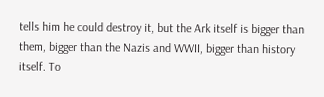tells him he could destroy it, but the Ark itself is bigger than them, bigger than the Nazis and WWII, bigger than history itself. To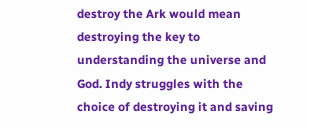destroy the Ark would mean destroying the key to understanding the universe and God. Indy struggles with the choice of destroying it and saving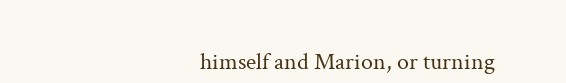himself and Marion, or turning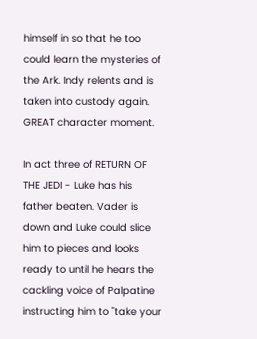himself in so that he too could learn the mysteries of the Ark. Indy relents and is taken into custody again. GREAT character moment.

In act three of RETURN OF THE JEDI - Luke has his father beaten. Vader is down and Luke could slice him to pieces and looks ready to until he hears the cackling voice of Palpatine instructing him to "take your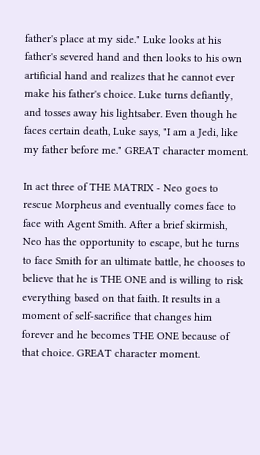father's place at my side." Luke looks at his father's severed hand and then looks to his own artificial hand and realizes that he cannot ever make his father's choice. Luke turns defiantly, and tosses away his lightsaber. Even though he faces certain death, Luke says, "I am a Jedi, like my father before me." GREAT character moment.

In act three of THE MATRIX - Neo goes to rescue Morpheus and eventually comes face to face with Agent Smith. After a brief skirmish, Neo has the opportunity to escape, but he turns to face Smith for an ultimate battle, he chooses to believe that he is THE ONE and is willing to risk everything based on that faith. It results in a moment of self-sacrifice that changes him forever and he becomes THE ONE because of that choice. GREAT character moment.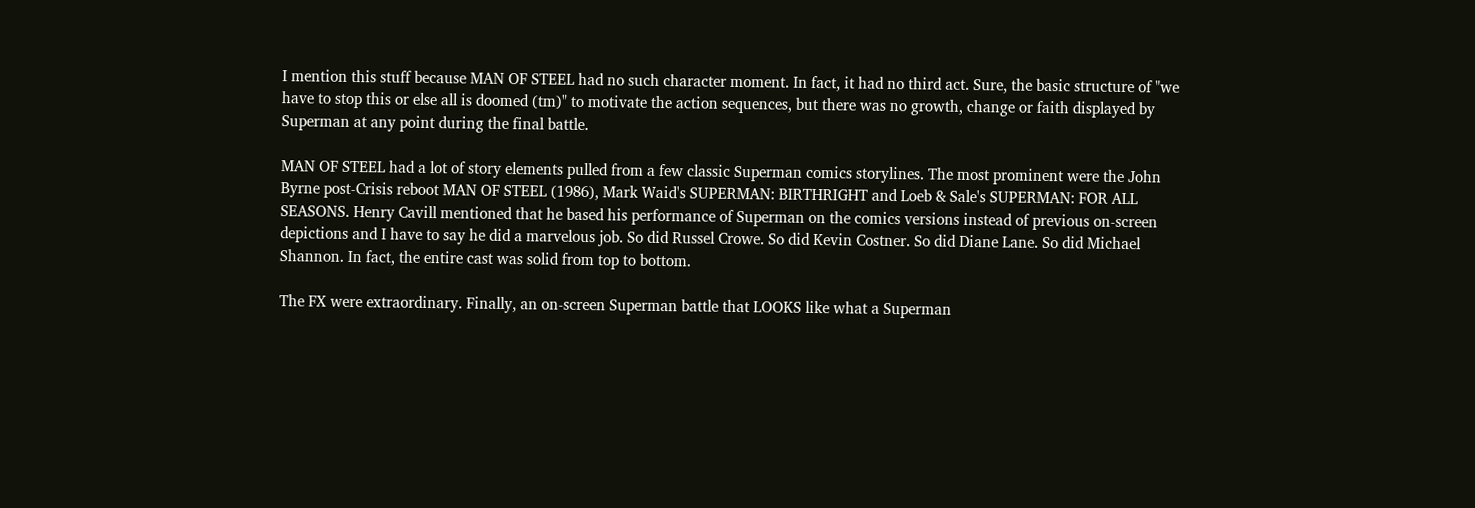I mention this stuff because MAN OF STEEL had no such character moment. In fact, it had no third act. Sure, the basic structure of "we have to stop this or else all is doomed (tm)" to motivate the action sequences, but there was no growth, change or faith displayed by Superman at any point during the final battle.

MAN OF STEEL had a lot of story elements pulled from a few classic Superman comics storylines. The most prominent were the John Byrne post-Crisis reboot MAN OF STEEL (1986), Mark Waid's SUPERMAN: BIRTHRIGHT and Loeb & Sale's SUPERMAN: FOR ALL SEASONS. Henry Cavill mentioned that he based his performance of Superman on the comics versions instead of previous on-screen depictions and I have to say he did a marvelous job. So did Russel Crowe. So did Kevin Costner. So did Diane Lane. So did Michael Shannon. In fact, the entire cast was solid from top to bottom.

The FX were extraordinary. Finally, an on-screen Superman battle that LOOKS like what a Superman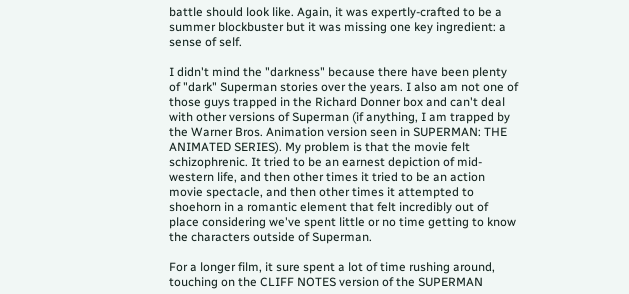battle should look like. Again, it was expertly-crafted to be a summer blockbuster but it was missing one key ingredient: a sense of self.

I didn't mind the "darkness" because there have been plenty of "dark" Superman stories over the years. I also am not one of those guys trapped in the Richard Donner box and can't deal with other versions of Superman (if anything, I am trapped by the Warner Bros. Animation version seen in SUPERMAN: THE ANIMATED SERIES). My problem is that the movie felt schizophrenic. It tried to be an earnest depiction of mid-western life, and then other times it tried to be an action movie spectacle, and then other times it attempted to shoehorn in a romantic element that felt incredibly out of place considering we've spent little or no time getting to know the characters outside of Superman.

For a longer film, it sure spent a lot of time rushing around, touching on the CLIFF NOTES version of the SUPERMAN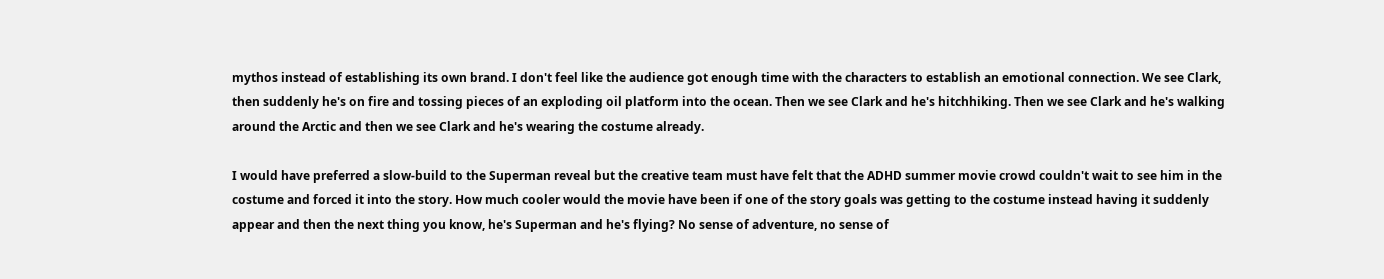mythos instead of establishing its own brand. I don't feel like the audience got enough time with the characters to establish an emotional connection. We see Clark, then suddenly he's on fire and tossing pieces of an exploding oil platform into the ocean. Then we see Clark and he's hitchhiking. Then we see Clark and he's walking around the Arctic and then we see Clark and he's wearing the costume already.

I would have preferred a slow-build to the Superman reveal but the creative team must have felt that the ADHD summer movie crowd couldn't wait to see him in the costume and forced it into the story. How much cooler would the movie have been if one of the story goals was getting to the costume instead having it suddenly appear and then the next thing you know, he's Superman and he's flying? No sense of adventure, no sense of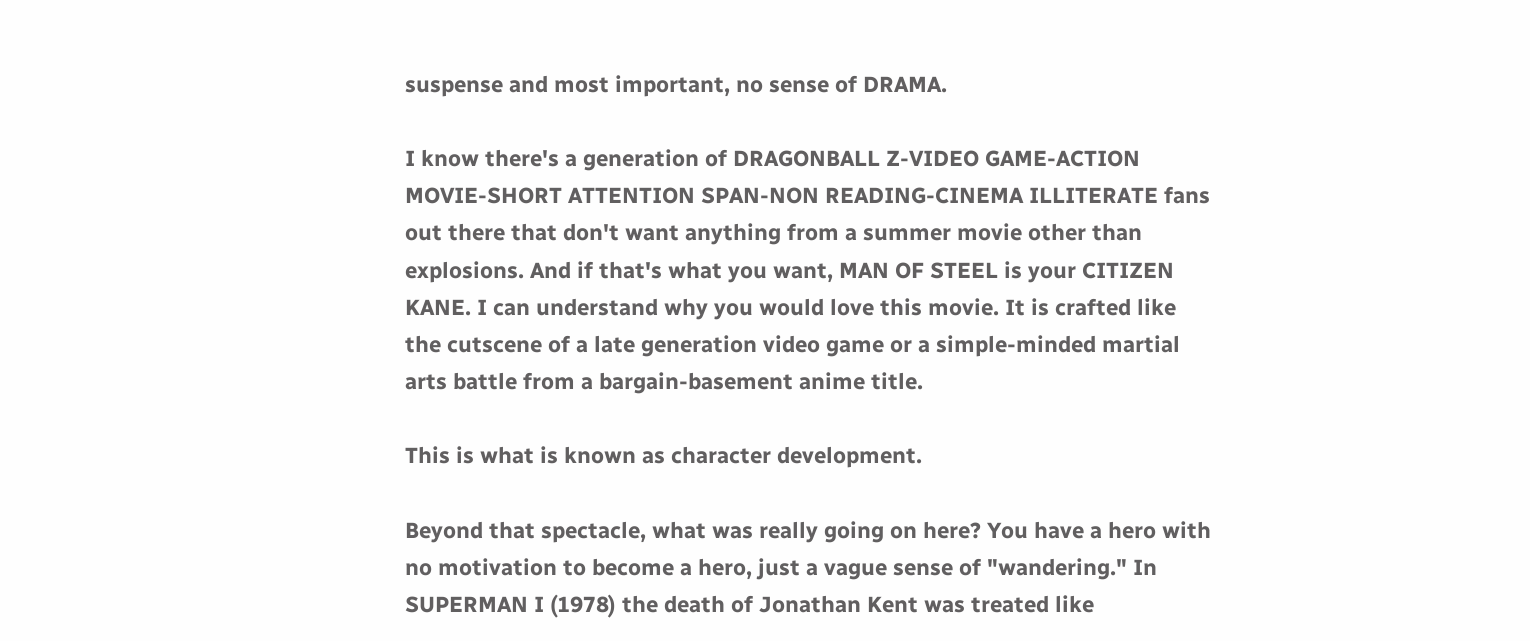suspense and most important, no sense of DRAMA.

I know there's a generation of DRAGONBALL Z-VIDEO GAME-ACTION MOVIE-SHORT ATTENTION SPAN-NON READING-CINEMA ILLITERATE fans out there that don't want anything from a summer movie other than explosions. And if that's what you want, MAN OF STEEL is your CITIZEN KANE. I can understand why you would love this movie. It is crafted like the cutscene of a late generation video game or a simple-minded martial arts battle from a bargain-basement anime title.

This is what is known as character development.

Beyond that spectacle, what was really going on here? You have a hero with no motivation to become a hero, just a vague sense of "wandering." In SUPERMAN I (1978) the death of Jonathan Kent was treated like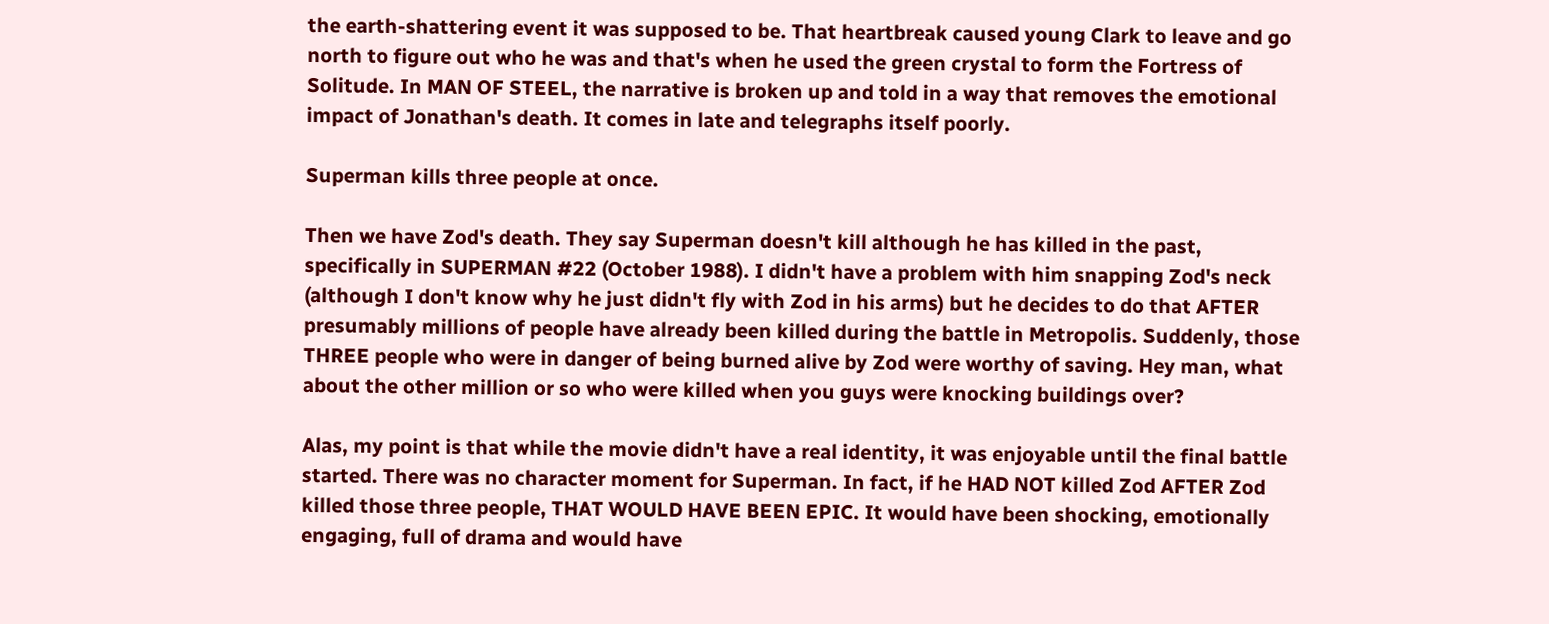the earth-shattering event it was supposed to be. That heartbreak caused young Clark to leave and go north to figure out who he was and that's when he used the green crystal to form the Fortress of Solitude. In MAN OF STEEL, the narrative is broken up and told in a way that removes the emotional impact of Jonathan's death. It comes in late and telegraphs itself poorly.

Superman kills three people at once.

Then we have Zod's death. They say Superman doesn't kill although he has killed in the past, specifically in SUPERMAN #22 (October 1988). I didn't have a problem with him snapping Zod's neck (although I don't know why he just didn't fly with Zod in his arms) but he decides to do that AFTER presumably millions of people have already been killed during the battle in Metropolis. Suddenly, those THREE people who were in danger of being burned alive by Zod were worthy of saving. Hey man, what about the other million or so who were killed when you guys were knocking buildings over?

Alas, my point is that while the movie didn't have a real identity, it was enjoyable until the final battle started. There was no character moment for Superman. In fact, if he HAD NOT killed Zod AFTER Zod killed those three people, THAT WOULD HAVE BEEN EPIC. It would have been shocking, emotionally engaging, full of drama and would have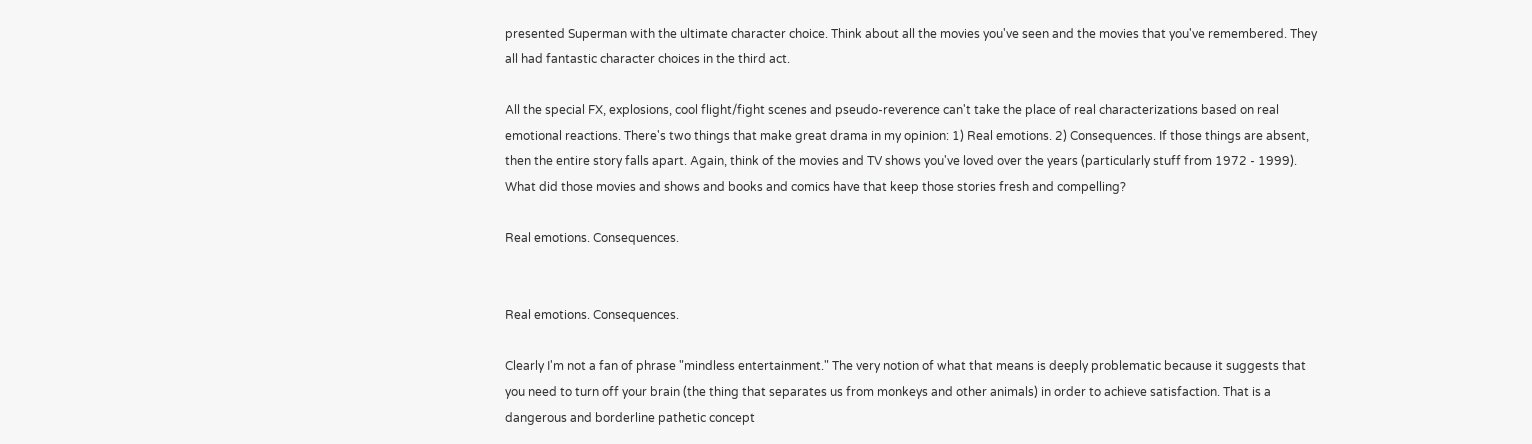presented Superman with the ultimate character choice. Think about all the movies you've seen and the movies that you've remembered. They all had fantastic character choices in the third act.

All the special FX, explosions, cool flight/fight scenes and pseudo-reverence can't take the place of real characterizations based on real emotional reactions. There's two things that make great drama in my opinion: 1) Real emotions. 2) Consequences. If those things are absent, then the entire story falls apart. Again, think of the movies and TV shows you've loved over the years (particularly stuff from 1972 - 1999). What did those movies and shows and books and comics have that keep those stories fresh and compelling?

Real emotions. Consequences.


Real emotions. Consequences.

Clearly I'm not a fan of phrase "mindless entertainment." The very notion of what that means is deeply problematic because it suggests that you need to turn off your brain (the thing that separates us from monkeys and other animals) in order to achieve satisfaction. That is a dangerous and borderline pathetic concept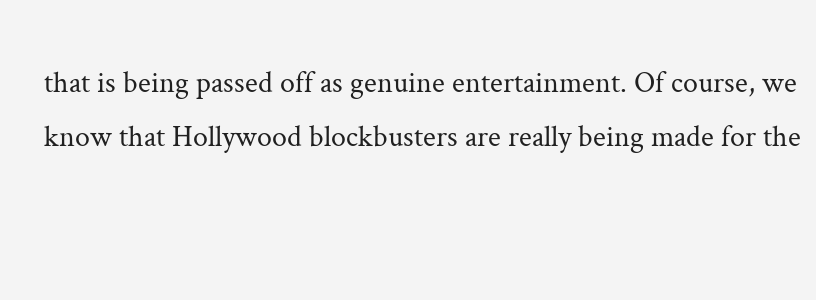that is being passed off as genuine entertainment. Of course, we know that Hollywood blockbusters are really being made for the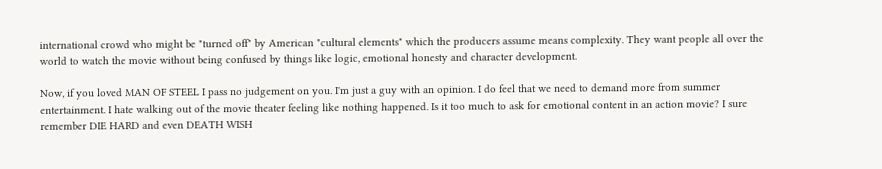international crowd who might be "turned off" by American "cultural elements" which the producers assume means complexity. They want people all over the world to watch the movie without being confused by things like logic, emotional honesty and character development.

Now, if you loved MAN OF STEEL I pass no judgement on you. I'm just a guy with an opinion. I do feel that we need to demand more from summer entertainment. I hate walking out of the movie theater feeling like nothing happened. Is it too much to ask for emotional content in an action movie? I sure remember DIE HARD and even DEATH WISH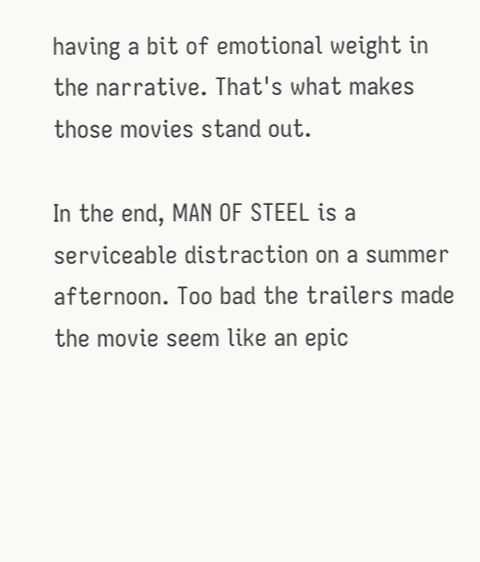having a bit of emotional weight in the narrative. That's what makes those movies stand out.

In the end, MAN OF STEEL is a serviceable distraction on a summer afternoon. Too bad the trailers made the movie seem like an epic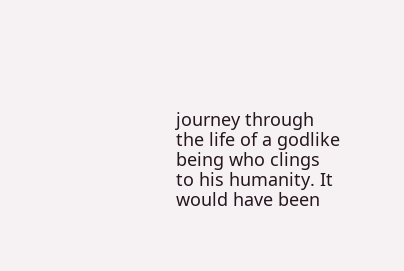journey through the life of a godlike being who clings to his humanity. It would have been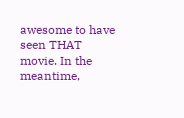awesome to have seen THAT movie. In the meantime,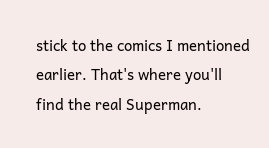stick to the comics I mentioned earlier. That's where you'll find the real Superman.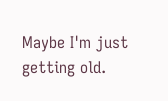Maybe I'm just getting old.